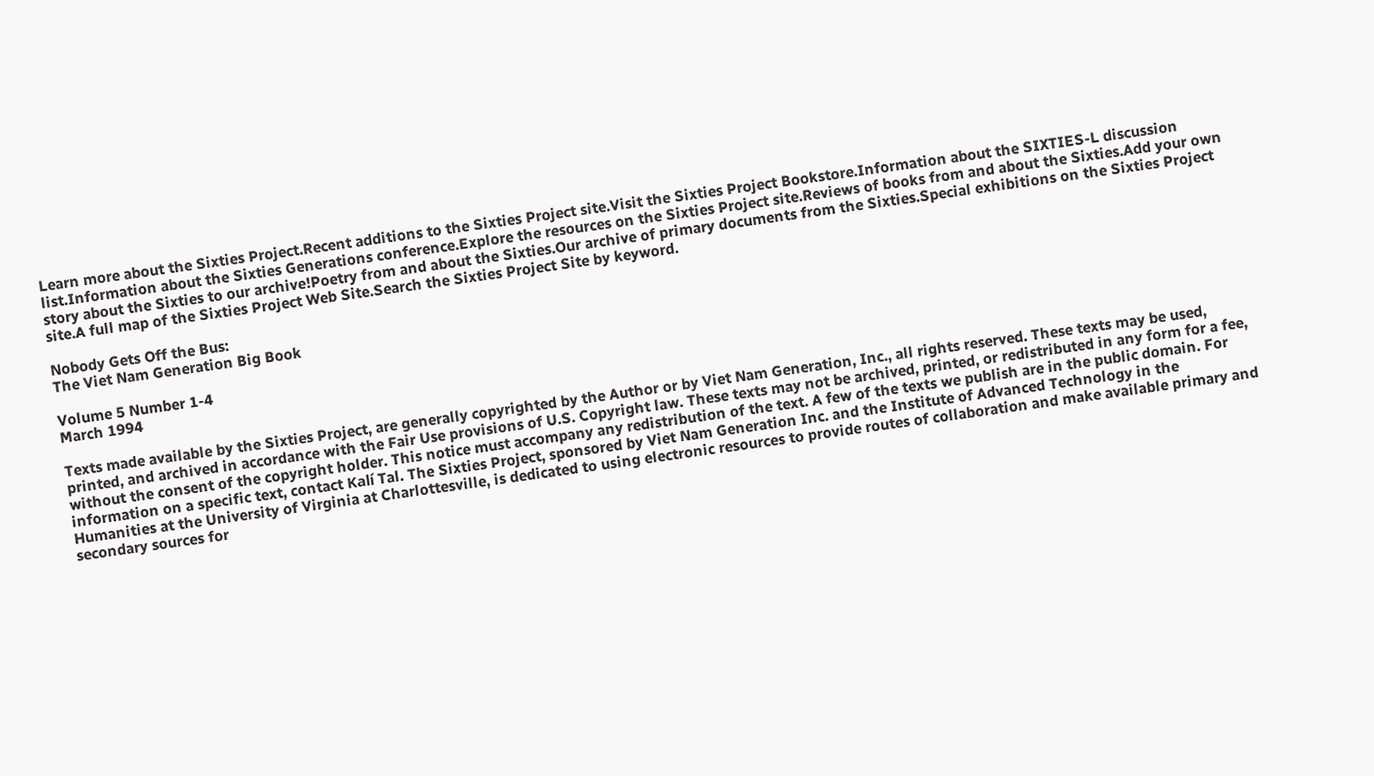Learn more about the Sixties Project.Recent additions to the Sixties Project site.Visit the Sixties Project Bookstore.Information about the SIXTIES-L discussion list.Information about the Sixties Generations conference.Explore the resources on the Sixties Project site.Reviews of books from and about the Sixties.Add your own story about the Sixties to our archive!Poetry from and about the Sixties.Our archive of primary documents from the Sixties.Special exhibitions on the Sixties Project site.A full map of the Sixties Project Web Site.Search the Sixties Project Site by keyword.

Nobody Gets Off the Bus:
The Viet Nam Generation Big Book

Volume 5 Number 1-4
March 1994

Texts made available by the Sixties Project, are generally copyrighted by the Author or by Viet Nam Generation, Inc., all rights reserved. These texts may be used, printed, and archived in accordance with the Fair Use provisions of U.S. Copyright law. These texts may not be archived, printed, or redistributed in any form for a fee, without the consent of the copyright holder. This notice must accompany any redistribution of the text. A few of the texts we publish are in the public domain. For information on a specific text, contact Kalí Tal. The Sixties Project, sponsored by Viet Nam Generation Inc. and the Institute of Advanced Technology in the Humanities at the University of Virginia at Charlottesville, is dedicated to using electronic resources to provide routes of collaboration and make available primary and secondary sources for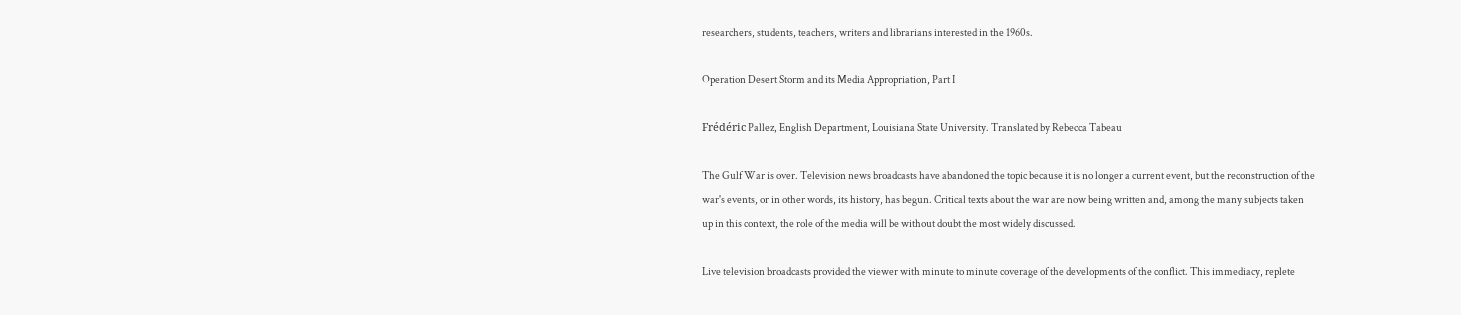researchers, students, teachers, writers and librarians interested in the 1960s.

Operation Desert Storm and its Media Appropriation, Part I

Frédéric Pallez, English Department, Louisiana State University. Translated by Rebecca Tabeau

The Gulf War is over. Television news broadcasts have abandoned the topic because it is no longer a current event, but the reconstruction of the war's events, or in other words, its history, has begun. Critical texts about the war are now being written and, among the many subjects taken up in this context, the role of the media will be without doubt the most widely discussed.

Live television broadcasts provided the viewer with minute to minute coverage of the developments of the conflict. This immediacy, replete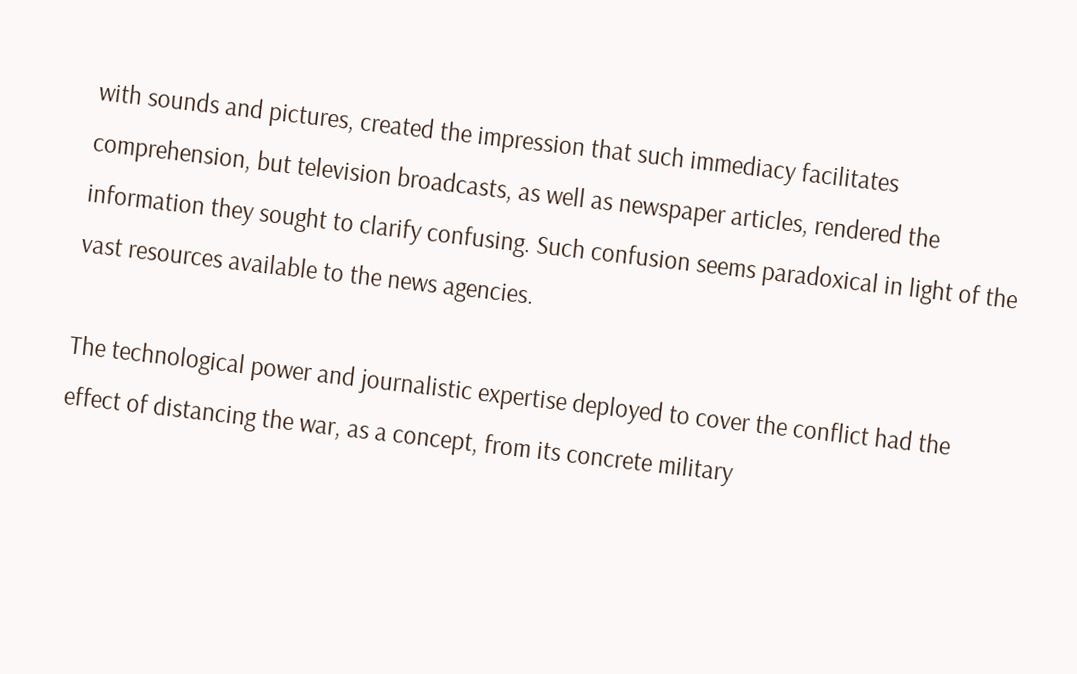with sounds and pictures, created the impression that such immediacy facilitates comprehension, but television broadcasts, as well as newspaper articles, rendered the information they sought to clarify confusing. Such confusion seems paradoxical in light of the vast resources available to the news agencies.

The technological power and journalistic expertise deployed to cover the conflict had the effect of distancing the war, as a concept, from its concrete military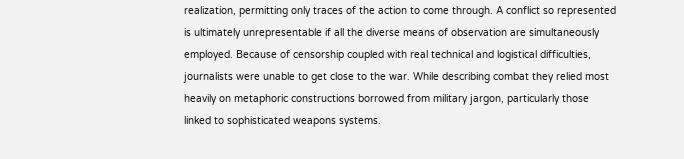realization, permitting only traces of the action to come through. A conflict so represented is ultimately unrepresentable if all the diverse means of observation are simultaneously employed. Because of censorship coupled with real technical and logistical difficulties, journalists were unable to get close to the war. While describing combat they relied most heavily on metaphoric constructions borrowed from military jargon, particularly those linked to sophisticated weapons systems.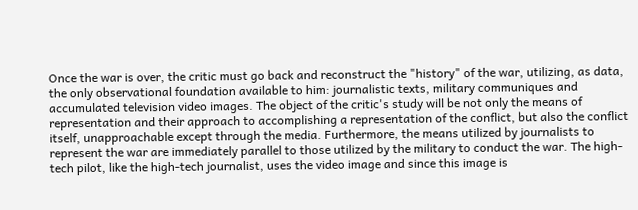Once the war is over, the critic must go back and reconstruct the "history" of the war, utilizing, as data, the only observational foundation available to him: journalistic texts, military communiques and accumulated television video images. The object of the critic's study will be not only the means of representation and their approach to accomplishing a representation of the conflict, but also the conflict itself, unapproachable except through the media. Furthermore, the means utilized by journalists to represent the war are immediately parallel to those utilized by the military to conduct the war. The high-tech pilot, like the high-tech journalist, uses the video image and since this image is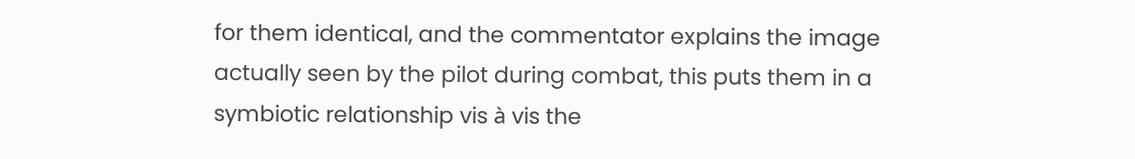for them identical, and the commentator explains the image actually seen by the pilot during combat, this puts them in a symbiotic relationship vis à vis the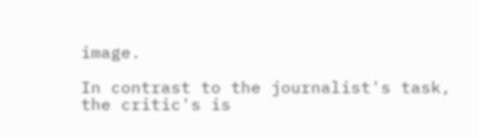image.

In contrast to the journalist's task, the critic's is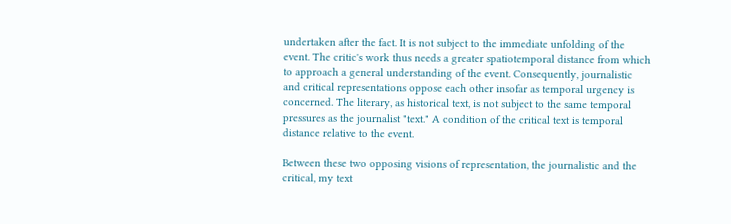undertaken after the fact. It is not subject to the immediate unfolding of the event. The critic's work thus needs a greater spatiotemporal distance from which to approach a general understanding of the event. Consequently, journalistic and critical representations oppose each other insofar as temporal urgency is concerned. The literary, as historical text, is not subject to the same temporal pressures as the journalist "text." A condition of the critical text is temporal distance relative to the event.

Between these two opposing visions of representation, the journalistic and the critical, my text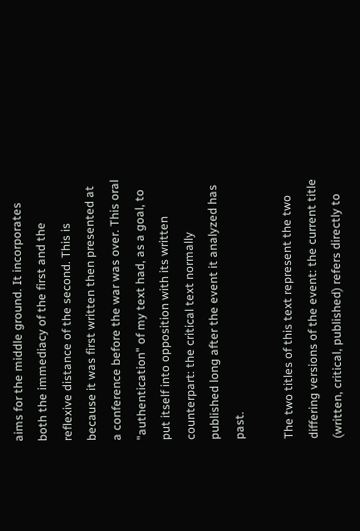aims for the middle ground. It incorporates both the immediacy of the first and the reflexive distance of the second. This is because it was first written then presented at a conference before the war was over. This oral "authentication" of my text had, as a goal, to put itself into opposition with its written counterpart: the critical text normally published long after the event it analyzed has past.

The two titles of this text represent the two differing versions of the event: the current title (written, critical, published) refers directly to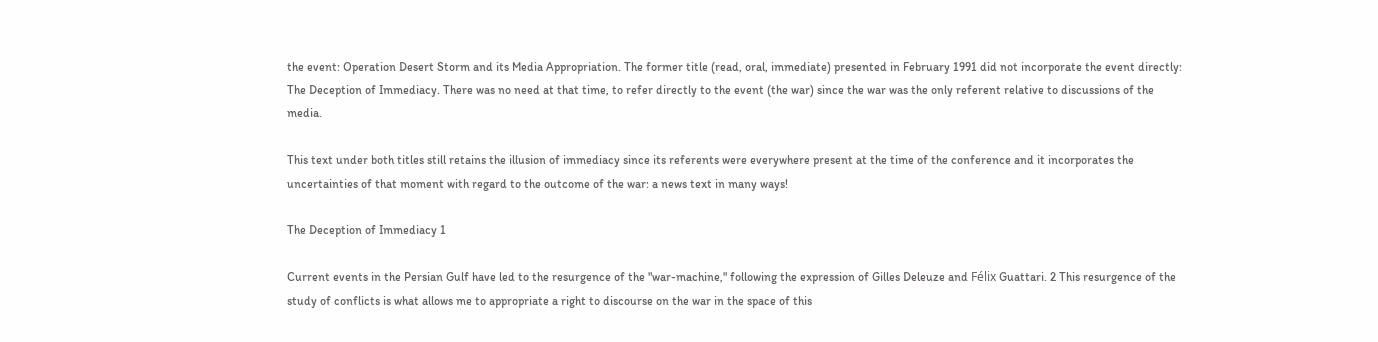the event: Operation Desert Storm and its Media Appropriation. The former title (read, oral, immediate) presented in February 1991 did not incorporate the event directly: The Deception of Immediacy. There was no need at that time, to refer directly to the event (the war) since the war was the only referent relative to discussions of the media.

This text under both titles still retains the illusion of immediacy since its referents were everywhere present at the time of the conference and it incorporates the uncertainties of that moment with regard to the outcome of the war: a news text in many ways!

The Deception of Immediacy 1

Current events in the Persian Gulf have led to the resurgence of the "war-machine," following the expression of Gilles Deleuze and Félix Guattari. 2 This resurgence of the study of conflicts is what allows me to appropriate a right to discourse on the war in the space of this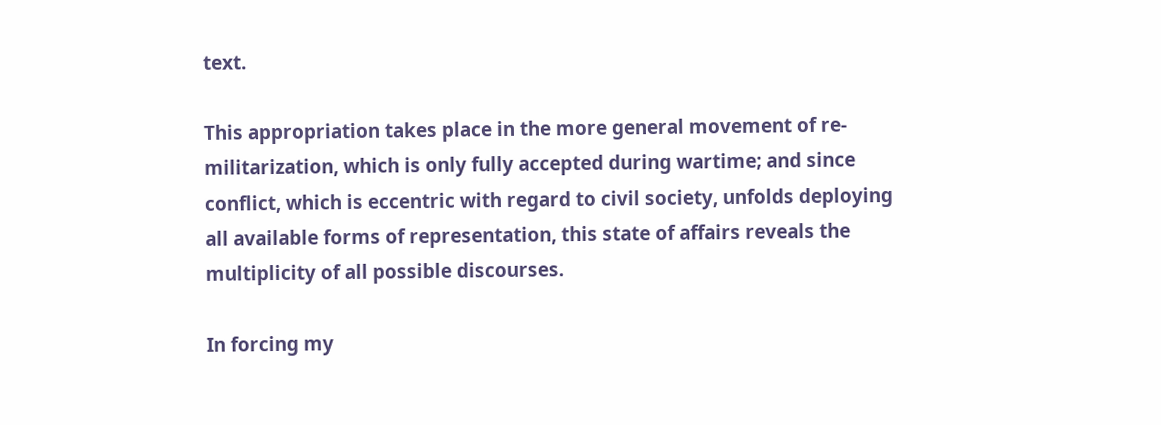text.

This appropriation takes place in the more general movement of re-militarization, which is only fully accepted during wartime; and since conflict, which is eccentric with regard to civil society, unfolds deploying all available forms of representation, this state of affairs reveals the multiplicity of all possible discourses.

In forcing my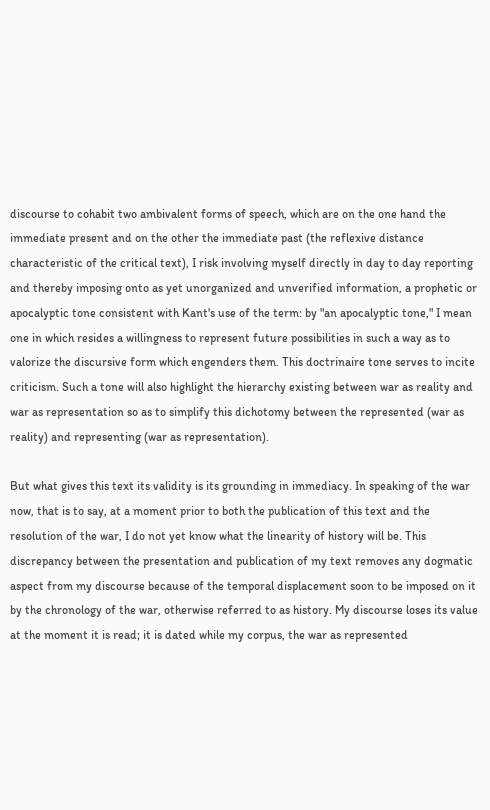discourse to cohabit two ambivalent forms of speech, which are on the one hand the immediate present and on the other the immediate past (the reflexive distance characteristic of the critical text), I risk involving myself directly in day to day reporting and thereby imposing onto as yet unorganized and unverified information, a prophetic or apocalyptic tone consistent with Kant's use of the term: by "an apocalyptic tone," I mean one in which resides a willingness to represent future possibilities in such a way as to valorize the discursive form which engenders them. This doctrinaire tone serves to incite criticism. Such a tone will also highlight the hierarchy existing between war as reality and war as representation so as to simplify this dichotomy between the represented (war as reality) and representing (war as representation).

But what gives this text its validity is its grounding in immediacy. In speaking of the war now, that is to say, at a moment prior to both the publication of this text and the resolution of the war, I do not yet know what the linearity of history will be. This discrepancy between the presentation and publication of my text removes any dogmatic aspect from my discourse because of the temporal displacement soon to be imposed on it by the chronology of the war, otherwise referred to as history. My discourse loses its value at the moment it is read; it is dated while my corpus, the war as represented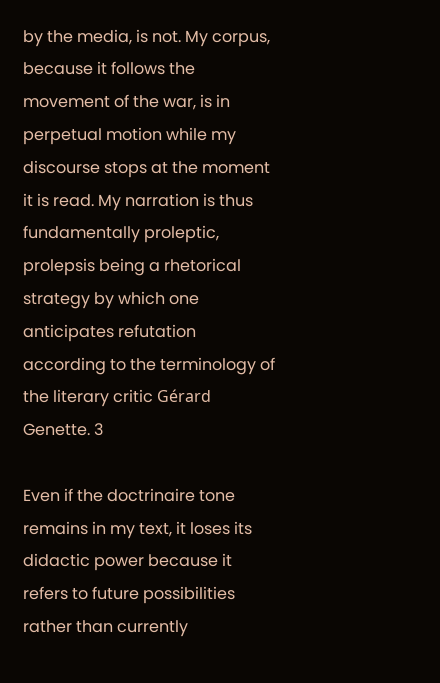by the media, is not. My corpus, because it follows the movement of the war, is in perpetual motion while my discourse stops at the moment it is read. My narration is thus fundamentally proleptic, prolepsis being a rhetorical strategy by which one anticipates refutation according to the terminology of the literary critic Gérard Genette. 3

Even if the doctrinaire tone remains in my text, it loses its didactic power because it refers to future possibilities rather than currently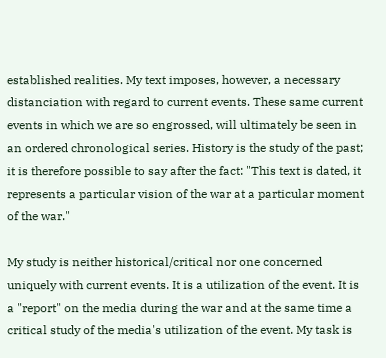established realities. My text imposes, however, a necessary distanciation with regard to current events. These same current events in which we are so engrossed, will ultimately be seen in an ordered chronological series. History is the study of the past; it is therefore possible to say after the fact: "This text is dated, it represents a particular vision of the war at a particular moment of the war."

My study is neither historical/critical nor one concerned uniquely with current events. It is a utilization of the event. It is a "report" on the media during the war and at the same time a critical study of the media's utilization of the event. My task is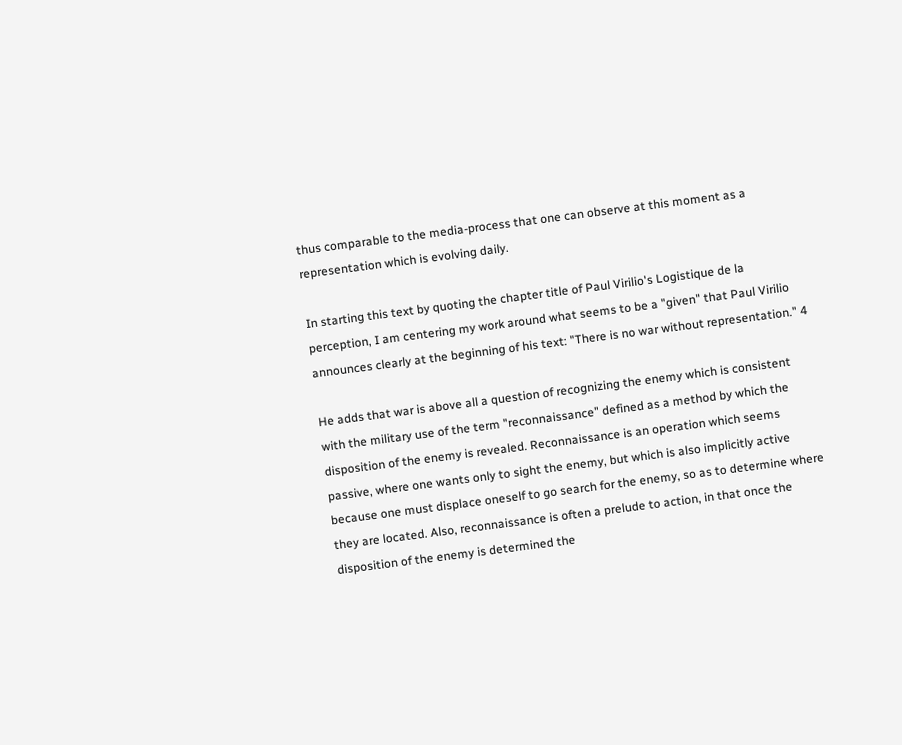thus comparable to the media-process that one can observe at this moment as a representation which is evolving daily.

In starting this text by quoting the chapter title of Paul Virilio's Logistique de la perception, I am centering my work around what seems to be a "given" that Paul Virilio announces clearly at the beginning of his text: "There is no war without representation." 4

He adds that war is above all a question of recognizing the enemy which is consistent with the military use of the term "reconnaissance" defined as a method by which the disposition of the enemy is revealed. Reconnaissance is an operation which seems passive, where one wants only to sight the enemy, but which is also implicitly active because one must displace oneself to go search for the enemy, so as to determine where they are located. Also, reconnaissance is often a prelude to action, in that once the disposition of the enemy is determined the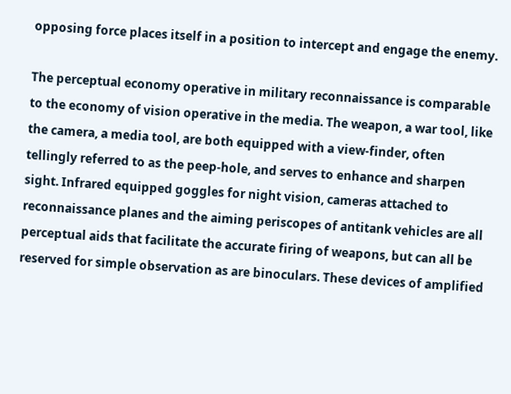opposing force places itself in a position to intercept and engage the enemy.

The perceptual economy operative in military reconnaissance is comparable to the economy of vision operative in the media. The weapon, a war tool, like the camera, a media tool, are both equipped with a view-finder, often tellingly referred to as the peep-hole, and serves to enhance and sharpen sight. Infrared equipped goggles for night vision, cameras attached to reconnaissance planes and the aiming periscopes of antitank vehicles are all perceptual aids that facilitate the accurate firing of weapons, but can all be reserved for simple observation as are binoculars. These devices of amplified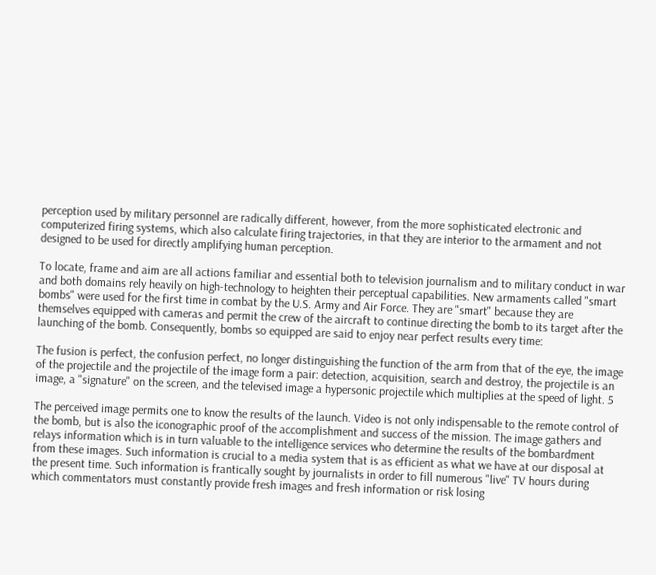perception used by military personnel are radically different, however, from the more sophisticated electronic and computerized firing systems, which also calculate firing trajectories, in that they are interior to the armament and not designed to be used for directly amplifying human perception.

To locate, frame and aim are all actions familiar and essential both to television journalism and to military conduct in war and both domains rely heavily on high-technology to heighten their perceptual capabilities. New armaments called "smart bombs" were used for the first time in combat by the U.S. Army and Air Force. They are "smart" because they are themselves equipped with cameras and permit the crew of the aircraft to continue directing the bomb to its target after the launching of the bomb. Consequently, bombs so equipped are said to enjoy near perfect results every time:

The fusion is perfect, the confusion perfect, no longer distinguishing the function of the arm from that of the eye, the image of the projectile and the projectile of the image form a pair: detection, acquisition, search and destroy, the projectile is an image, a "signature" on the screen, and the televised image a hypersonic projectile which multiplies at the speed of light. 5

The perceived image permits one to know the results of the launch. Video is not only indispensable to the remote control of the bomb, but is also the iconographic proof of the accomplishment and success of the mission. The image gathers and relays information which is in turn valuable to the intelligence services who determine the results of the bombardment from these images. Such information is crucial to a media system that is as efficient as what we have at our disposal at the present time. Such information is frantically sought by journalists in order to fill numerous "live" TV hours during which commentators must constantly provide fresh images and fresh information or risk losing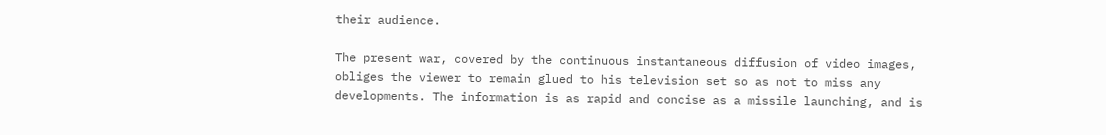their audience.

The present war, covered by the continuous instantaneous diffusion of video images, obliges the viewer to remain glued to his television set so as not to miss any developments. The information is as rapid and concise as a missile launching, and is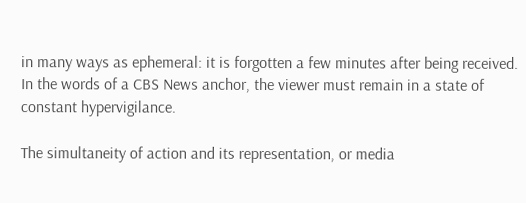in many ways as ephemeral: it is forgotten a few minutes after being received. In the words of a CBS News anchor, the viewer must remain in a state of constant hypervigilance.

The simultaneity of action and its representation, or media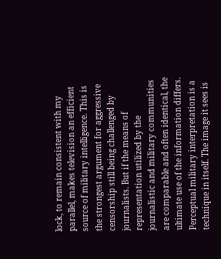lock, to remain consistent with my parallel, makes television an efficient source of military intelligence. This is the strongest argument for aggressive censorship still being challenged by journalists. But if the means of representation utilized by the journalistic and military communities are comparable and often identical, the ultimate use of the information differs. Perceptual military interpretation is a technique in itself. The image it sees is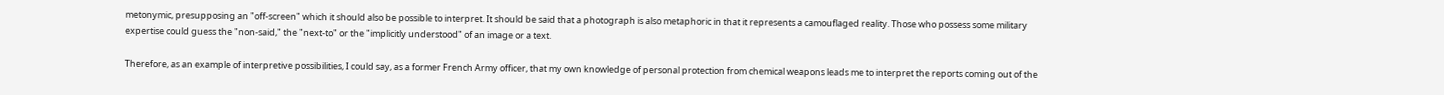metonymic, presupposing an "off-screen" which it should also be possible to interpret. It should be said that a photograph is also metaphoric in that it represents a camouflaged reality. Those who possess some military expertise could guess the "non-said," the "next-to" or the "implicitly understood" of an image or a text.

Therefore, as an example of interpretive possibilities, I could say, as a former French Army officer, that my own knowledge of personal protection from chemical weapons leads me to interpret the reports coming out of the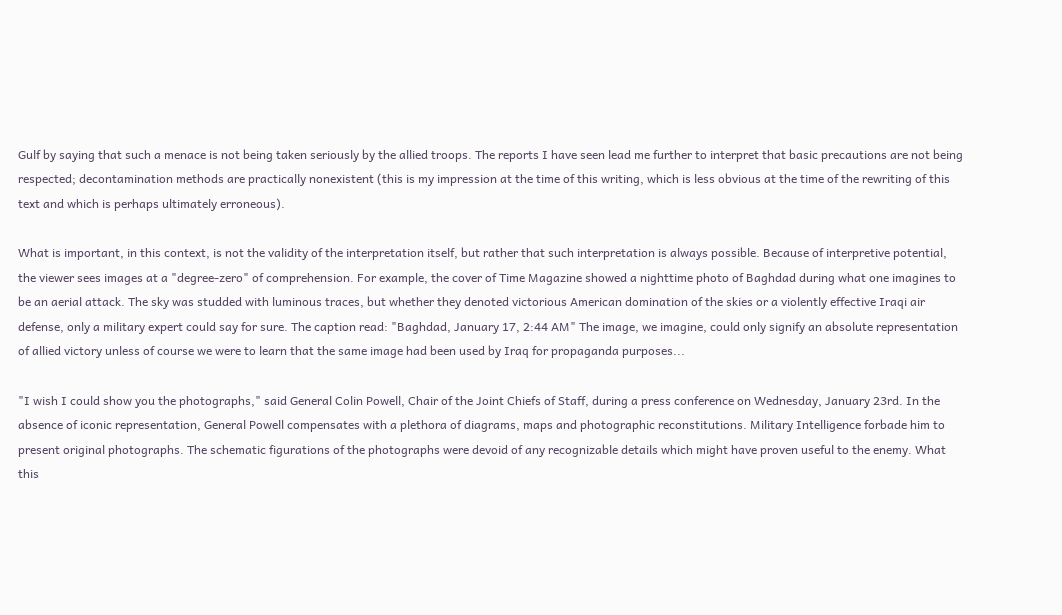Gulf by saying that such a menace is not being taken seriously by the allied troops. The reports I have seen lead me further to interpret that basic precautions are not being respected; decontamination methods are practically nonexistent (this is my impression at the time of this writing, which is less obvious at the time of the rewriting of this text and which is perhaps ultimately erroneous).

What is important, in this context, is not the validity of the interpretation itself, but rather that such interpretation is always possible. Because of interpretive potential, the viewer sees images at a "degree-zero" of comprehension. For example, the cover of Time Magazine showed a nighttime photo of Baghdad during what one imagines to be an aerial attack. The sky was studded with luminous traces, but whether they denoted victorious American domination of the skies or a violently effective Iraqi air defense, only a military expert could say for sure. The caption read: "Baghdad, January 17, 2:44 AM" The image, we imagine, could only signify an absolute representation of allied victory unless of course we were to learn that the same image had been used by Iraq for propaganda purposes...

"I wish I could show you the photographs," said General Colin Powell, Chair of the Joint Chiefs of Staff, during a press conference on Wednesday, January 23rd. In the absence of iconic representation, General Powell compensates with a plethora of diagrams, maps and photographic reconstitutions. Military Intelligence forbade him to present original photographs. The schematic figurations of the photographs were devoid of any recognizable details which might have proven useful to the enemy. What this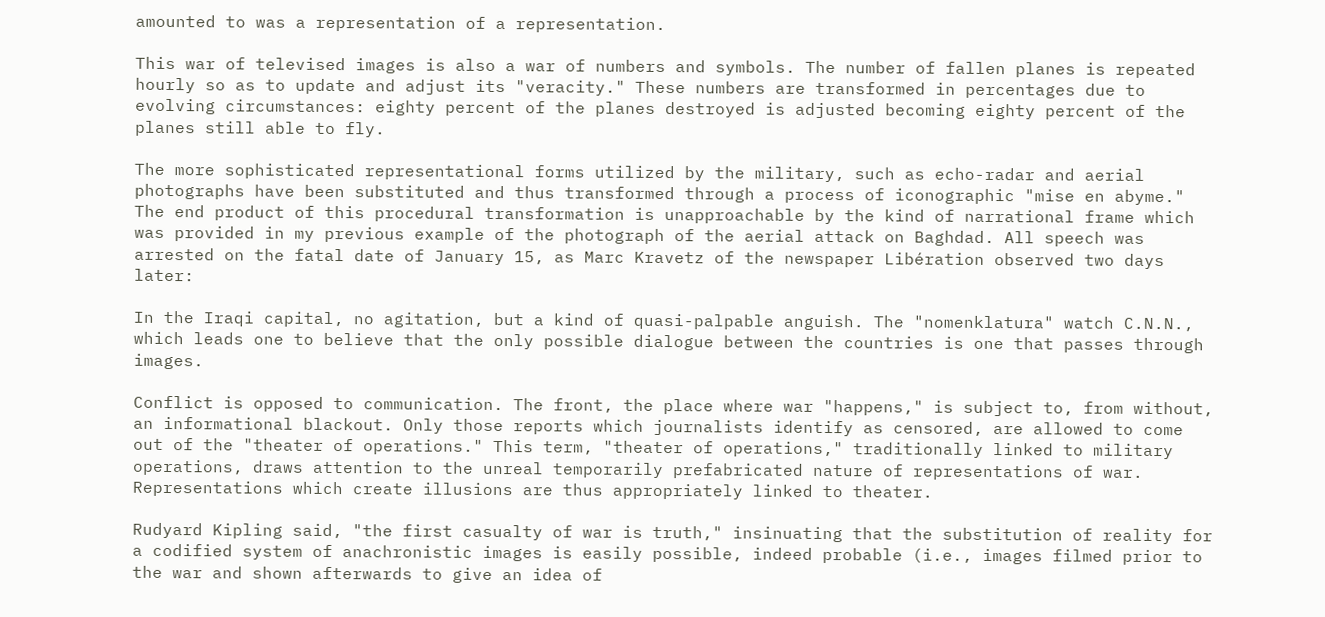amounted to was a representation of a representation.

This war of televised images is also a war of numbers and symbols. The number of fallen planes is repeated hourly so as to update and adjust its "veracity." These numbers are transformed in percentages due to evolving circumstances: eighty percent of the planes destroyed is adjusted becoming eighty percent of the planes still able to fly.

The more sophisticated representational forms utilized by the military, such as echo-radar and aerial photographs have been substituted and thus transformed through a process of iconographic "mise en abyme." The end product of this procedural transformation is unapproachable by the kind of narrational frame which was provided in my previous example of the photograph of the aerial attack on Baghdad. All speech was arrested on the fatal date of January 15, as Marc Kravetz of the newspaper Libération observed two days later:

In the Iraqi capital, no agitation, but a kind of quasi-palpable anguish. The "nomenklatura" watch C.N.N., which leads one to believe that the only possible dialogue between the countries is one that passes through images.

Conflict is opposed to communication. The front, the place where war "happens," is subject to, from without, an informational blackout. Only those reports which journalists identify as censored, are allowed to come out of the "theater of operations." This term, "theater of operations," traditionally linked to military operations, draws attention to the unreal temporarily prefabricated nature of representations of war. Representations which create illusions are thus appropriately linked to theater.

Rudyard Kipling said, "the first casualty of war is truth," insinuating that the substitution of reality for a codified system of anachronistic images is easily possible, indeed probable (i.e., images filmed prior to the war and shown afterwards to give an idea of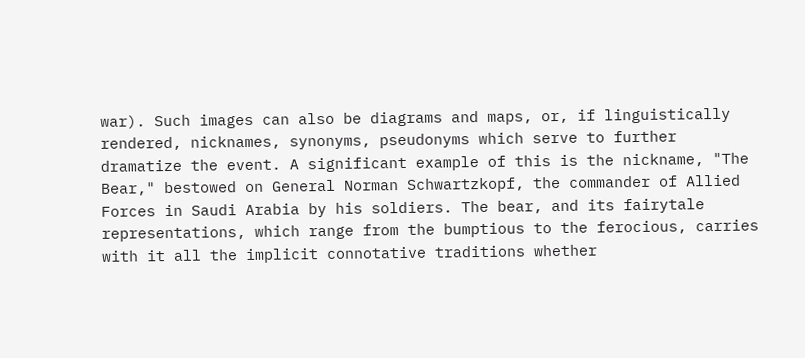war). Such images can also be diagrams and maps, or, if linguistically rendered, nicknames, synonyms, pseudonyms which serve to further dramatize the event. A significant example of this is the nickname, "The Bear," bestowed on General Norman Schwartzkopf, the commander of Allied Forces in Saudi Arabia by his soldiers. The bear, and its fairytale representations, which range from the bumptious to the ferocious, carries with it all the implicit connotative traditions whether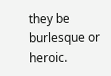they be burlesque or heroic.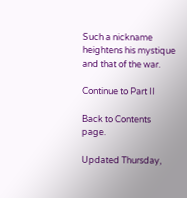Such a nickname heightens his mystique and that of the war.

Continue to Part II

Back to Contents page.

Updated Thursday,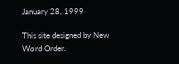January 28, 1999

This site designed by New Word Order.